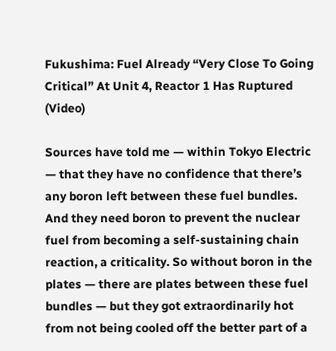Fukushima: Fuel Already “Very Close To Going Critical” At Unit 4, Reactor 1 Has Ruptured (Video)

Sources have told me — within Tokyo Electric — that they have no confidence that there’s any boron left between these fuel bundles. And they need boron to prevent the nuclear fuel from becoming a self-sustaining chain reaction, a criticality. So without boron in the plates — there are plates between these fuel bundles — but they got extraordinarily hot from not being cooled off the better part of a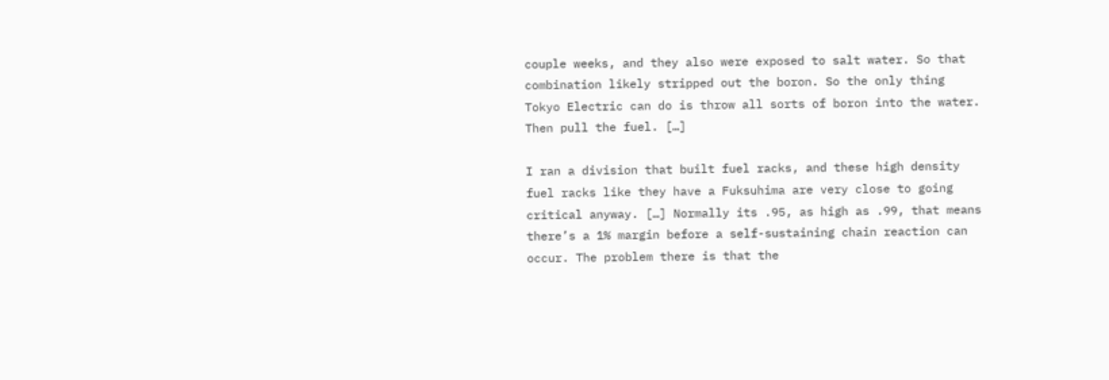couple weeks, and they also were exposed to salt water. So that combination likely stripped out the boron. So the only thing Tokyo Electric can do is throw all sorts of boron into the water. Then pull the fuel. […]

I ran a division that built fuel racks, and these high density fuel racks like they have a Fuksuhima are very close to going critical anyway. […] Normally its .95, as high as .99, that means there’s a 1% margin before a self-sustaining chain reaction can occur. The problem there is that the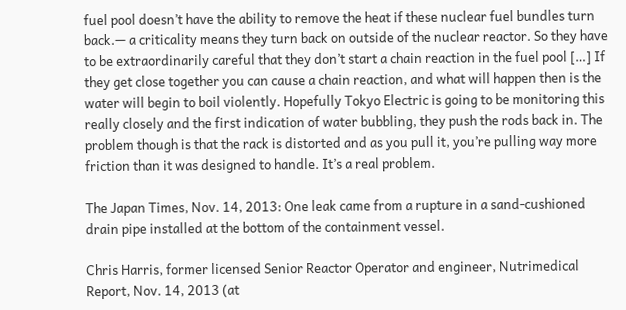fuel pool doesn’t have the ability to remove the heat if these nuclear fuel bundles turn back.— a criticality means they turn back on outside of the nuclear reactor. So they have to be extraordinarily careful that they don’t start a chain reaction in the fuel pool […] If they get close together you can cause a chain reaction, and what will happen then is the water will begin to boil violently. Hopefully Tokyo Electric is going to be monitoring this really closely and the first indication of water bubbling, they push the rods back in. The problem though is that the rack is distorted and as you pull it, you’re pulling way more friction than it was designed to handle. It’s a real problem.

The Japan Times, Nov. 14, 2013: One leak came from a rupture in a sand-cushioned drain pipe installed at the bottom of the containment vessel.

Chris Harris, former licensed Senior Reactor Operator and engineer, Nutrimedical Report, Nov. 14, 2013 (at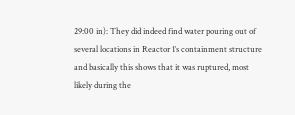29:00 in): They did indeed find water pouring out of several locations in Reactor 1′s containment structure and basically this shows that it was ruptured, most likely during the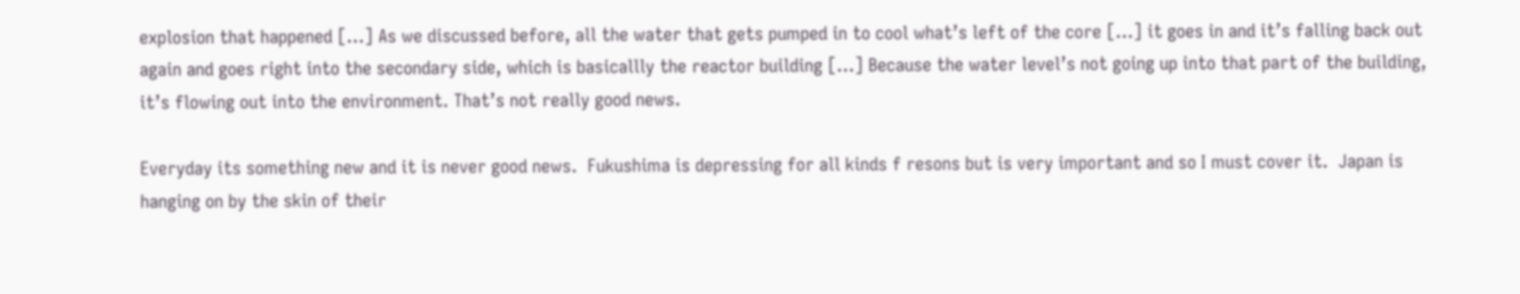explosion that happened [...] As we discussed before, all the water that gets pumped in to cool what’s left of the core [...] it goes in and it’s falling back out again and goes right into the secondary side, which is basicallly the reactor building [...] Because the water level’s not going up into that part of the building, it’s flowing out into the environment. That’s not really good news.

Everyday its something new and it is never good news.  Fukushima is depressing for all kinds f resons but is very important and so I must cover it.  Japan is hanging on by the skin of their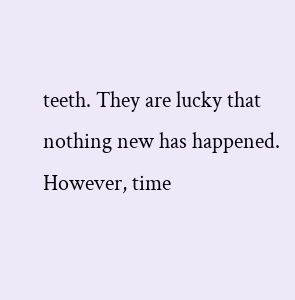teeth. They are lucky that nothing new has happened.  However, time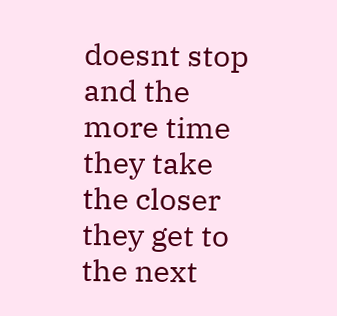doesnt stop and the more time they take the closer they get to the next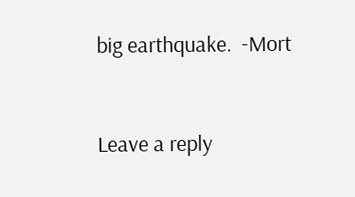big earthquake.  -Mort


Leave a reply